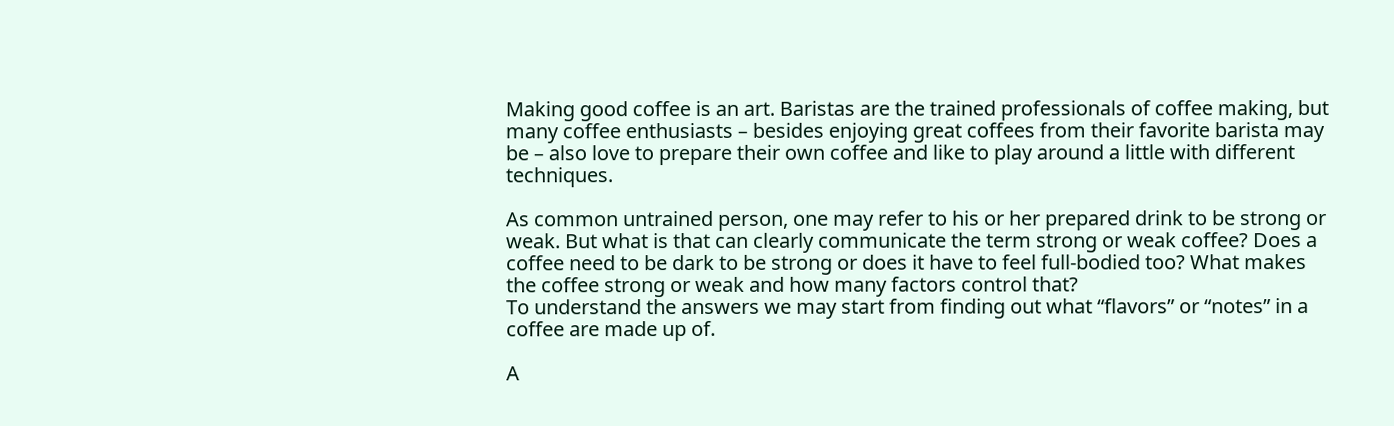Making good coffee is an art. Baristas are the trained professionals of coffee making, but many coffee enthusiasts – besides enjoying great coffees from their favorite barista may be – also love to prepare their own coffee and like to play around a little with different techniques.

As common untrained person, one may refer to his or her prepared drink to be strong or weak. But what is that can clearly communicate the term strong or weak coffee? Does a coffee need to be dark to be strong or does it have to feel full-bodied too? What makes the coffee strong or weak and how many factors control that?
To understand the answers we may start from finding out what “flavors” or “notes” in a coffee are made up of.

A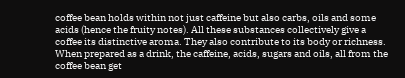coffee bean holds within not just caffeine but also carbs, oils and some acids (hence the fruity notes). All these substances collectively give a coffee its distinctive aroma. They also contribute to its body or richness. When prepared as a drink, the caffeine, acids, sugars and oils, all from the coffee bean get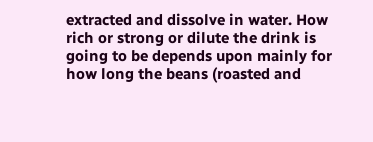extracted and dissolve in water. How rich or strong or dilute the drink is going to be depends upon mainly for how long the beans (roasted and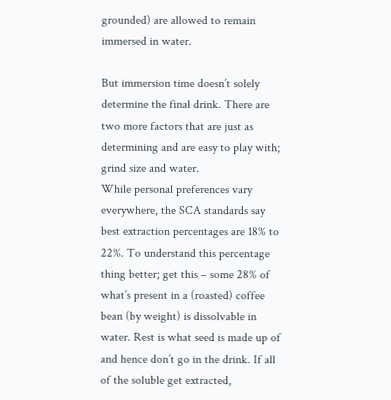grounded) are allowed to remain immersed in water.

But immersion time doesn’t solely determine the final drink. There are two more factors that are just as determining and are easy to play with; grind size and water.
While personal preferences vary everywhere, the SCA standards say best extraction percentages are 18% to 22%. To understand this percentage thing better; get this – some 28% of what’s present in a (roasted) coffee bean (by weight) is dissolvable in water. Rest is what seed is made up of and hence don’t go in the drink. If all of the soluble get extracted,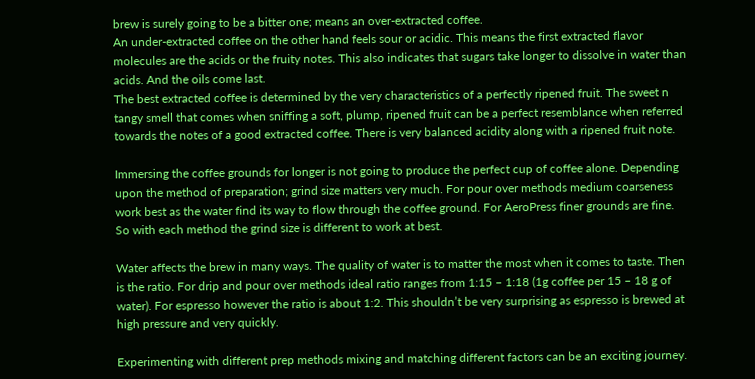brew is surely going to be a bitter one; means an over-extracted coffee.
An under-extracted coffee on the other hand feels sour or acidic. This means the first extracted flavor molecules are the acids or the fruity notes. This also indicates that sugars take longer to dissolve in water than acids. And the oils come last.
The best extracted coffee is determined by the very characteristics of a perfectly ripened fruit. The sweet n tangy smell that comes when sniffing a soft, plump, ripened fruit can be a perfect resemblance when referred towards the notes of a good extracted coffee. There is very balanced acidity along with a ripened fruit note.

Immersing the coffee grounds for longer is not going to produce the perfect cup of coffee alone. Depending upon the method of preparation; grind size matters very much. For pour over methods medium coarseness work best as the water find its way to flow through the coffee ground. For AeroPress finer grounds are fine. So with each method the grind size is different to work at best.

Water affects the brew in many ways. The quality of water is to matter the most when it comes to taste. Then is the ratio. For drip and pour over methods ideal ratio ranges from 1:15 – 1:18 (1g coffee per 15 – 18 g of water). For espresso however the ratio is about 1:2. This shouldn’t be very surprising as espresso is brewed at high pressure and very quickly.

Experimenting with different prep methods mixing and matching different factors can be an exciting journey.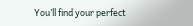You’ll find your perfect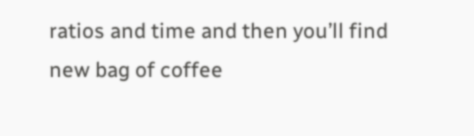ratios and time and then you’ll find new bag of coffee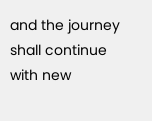and the journey shall continue with new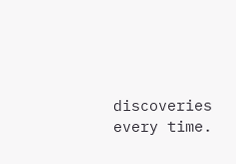discoveries every time.